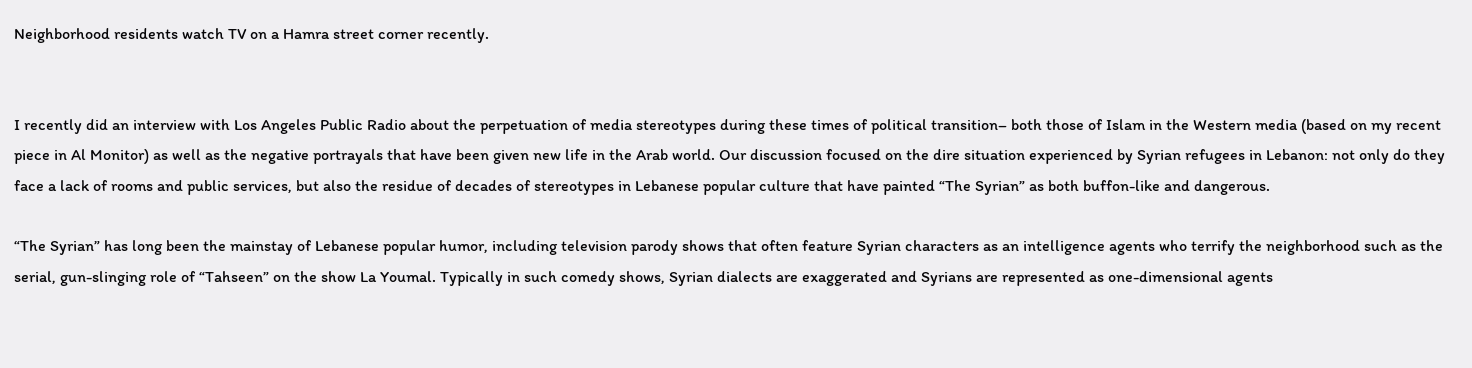Neighborhood residents watch TV on a Hamra street corner recently.


I recently did an interview with Los Angeles Public Radio about the perpetuation of media stereotypes during these times of political transition– both those of Islam in the Western media (based on my recent piece in Al Monitor) as well as the negative portrayals that have been given new life in the Arab world. Our discussion focused on the dire situation experienced by Syrian refugees in Lebanon: not only do they face a lack of rooms and public services, but also the residue of decades of stereotypes in Lebanese popular culture that have painted “The Syrian” as both buffon-like and dangerous.

“The Syrian” has long been the mainstay of Lebanese popular humor, including television parody shows that often feature Syrian characters as an intelligence agents who terrify the neighborhood such as the serial, gun-slinging role of “Tahseen” on the show La Youmal. Typically in such comedy shows, Syrian dialects are exaggerated and Syrians are represented as one-dimensional agents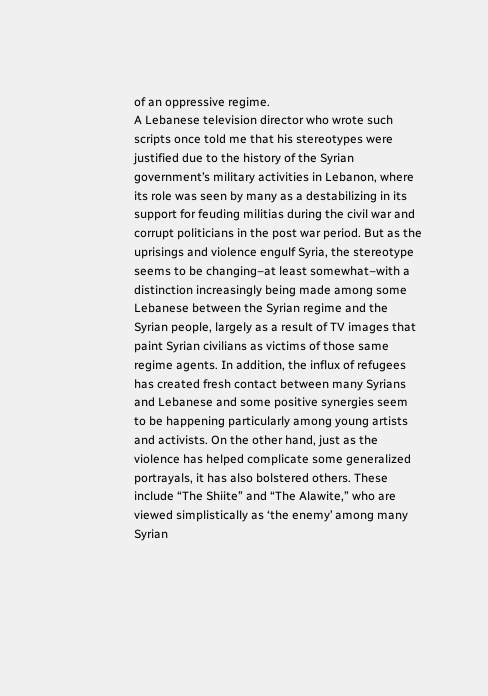of an oppressive regime.
A Lebanese television director who wrote such scripts once told me that his stereotypes were justified due to the history of the Syrian government’s military activities in Lebanon, where its role was seen by many as a destabilizing in its support for feuding militias during the civil war and corrupt politicians in the post war period. But as the uprisings and violence engulf Syria, the stereotype seems to be changing–at least somewhat–with a distinction increasingly being made among some Lebanese between the Syrian regime and the Syrian people, largely as a result of TV images that paint Syrian civilians as victims of those same regime agents. In addition, the influx of refugees has created fresh contact between many Syrians and Lebanese and some positive synergies seem to be happening particularly among young artists and activists. On the other hand, just as the violence has helped complicate some generalized portrayals, it has also bolstered others. These include “The Shiite” and “The Alawite,” who are viewed simplistically as ‘the enemy’ among many Syrian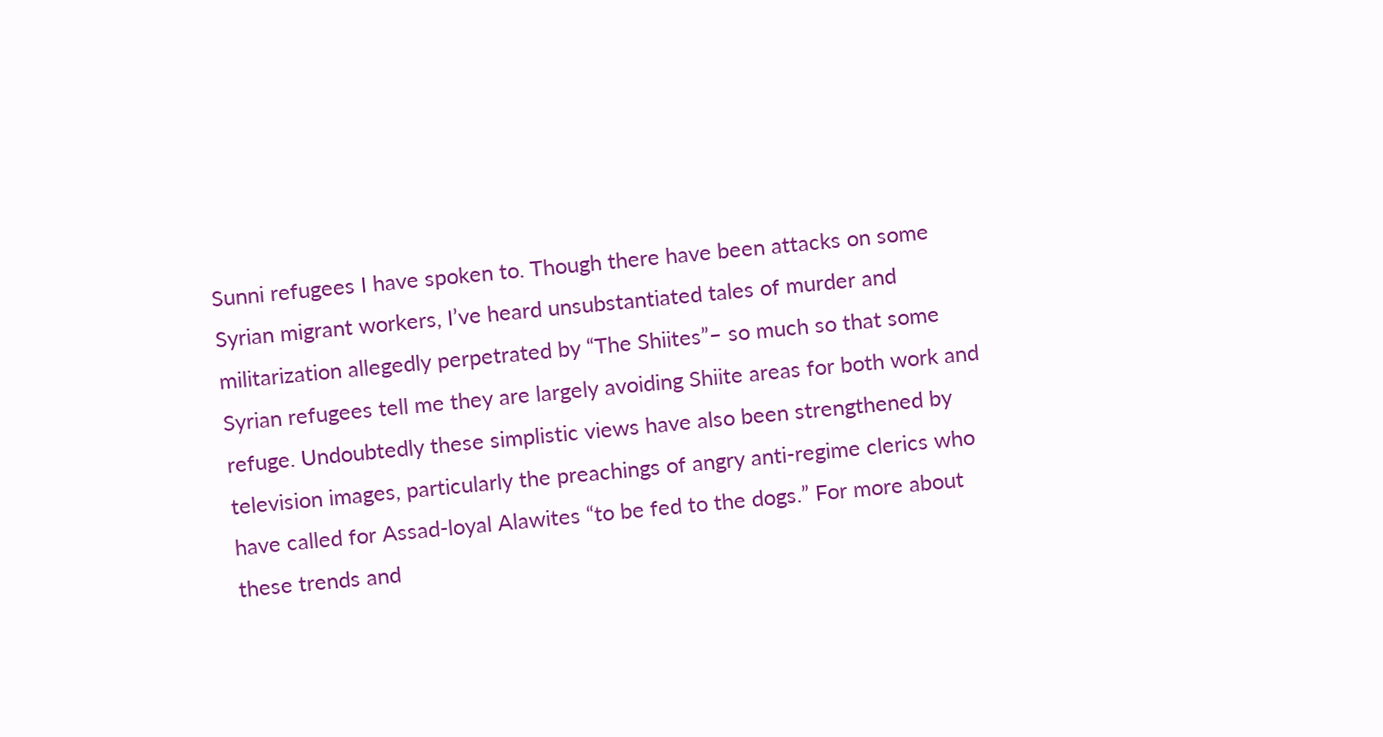Sunni refugees I have spoken to. Though there have been attacks on some Syrian migrant workers, I’ve heard unsubstantiated tales of murder and militarization allegedly perpetrated by “The Shiites”– so much so that some Syrian refugees tell me they are largely avoiding Shiite areas for both work and refuge. Undoubtedly these simplistic views have also been strengthened by television images, particularly the preachings of angry anti-regime clerics who have called for Assad-loyal Alawites “to be fed to the dogs.” For more about these trends and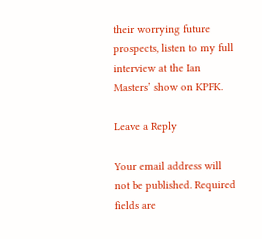their worrying future prospects, listen to my full interview at the Ian Masters’ show on KPFK.

Leave a Reply

Your email address will not be published. Required fields are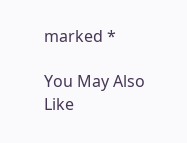marked *

You May Also Like